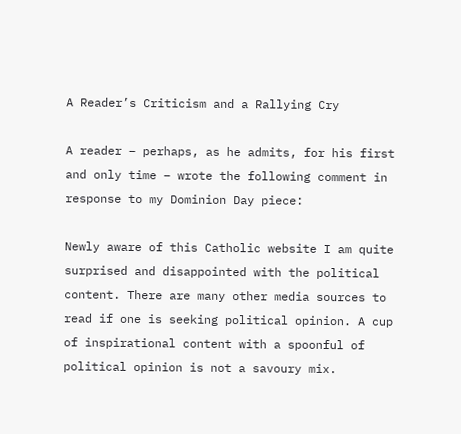A Reader’s Criticism and a Rallying Cry

A reader – perhaps, as he admits, for his first and only time – wrote the following comment in response to my Dominion Day piece:

Newly aware of this Catholic website I am quite surprised and disappointed with the political content. There are many other media sources to read if one is seeking political opinion. A cup of inspirational content with a spoonful of political opinion is not a savoury mix.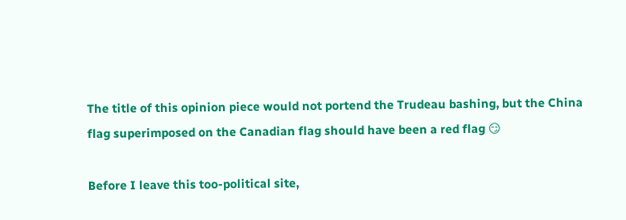The title of this opinion piece would not portend the Trudeau bashing, but the China flag superimposed on the Canadian flag should have been a red flag 😏

Before I leave this too-political site,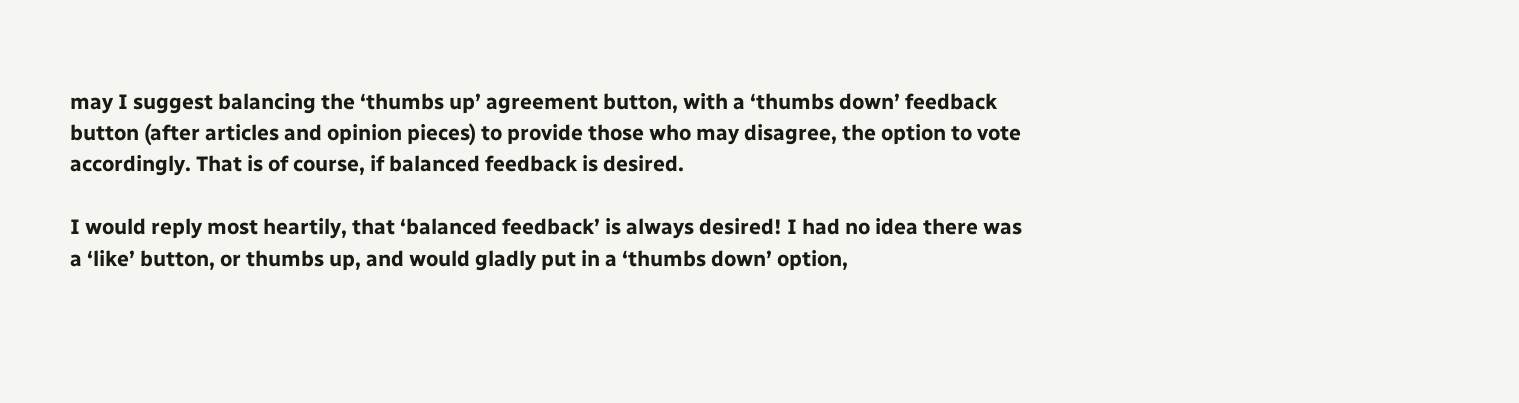may I suggest balancing the ‘thumbs up’ agreement button, with a ‘thumbs down’ feedback button (after articles and opinion pieces) to provide those who may disagree, the option to vote accordingly. That is of course, if balanced feedback is desired.

I would reply most heartily, that ‘balanced feedback’ is always desired! I had no idea there was a ‘like’ button, or thumbs up, and would gladly put in a ‘thumbs down’ option,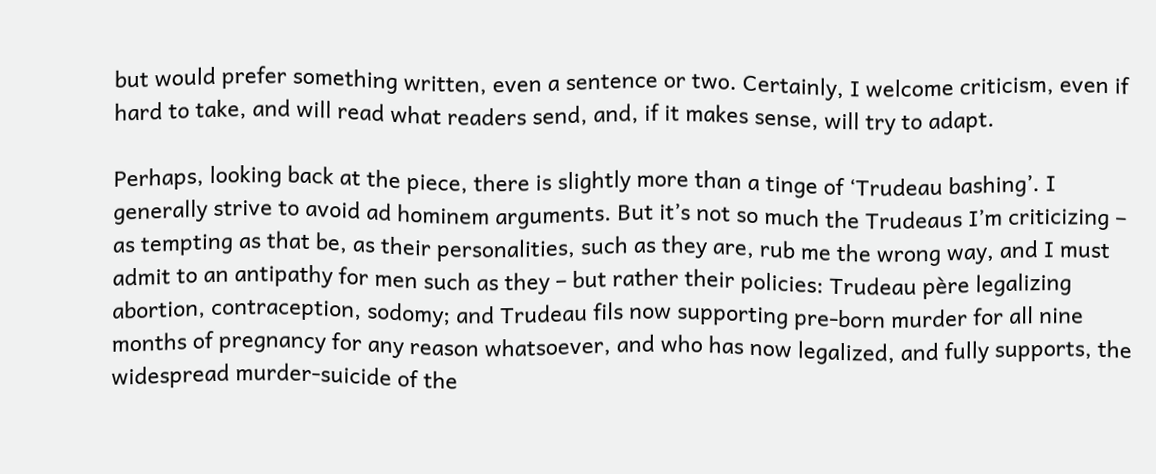but would prefer something written, even a sentence or two. Certainly, I welcome criticism, even if hard to take, and will read what readers send, and, if it makes sense, will try to adapt.

Perhaps, looking back at the piece, there is slightly more than a tinge of ‘Trudeau bashing’. I generally strive to avoid ad hominem arguments. But it’s not so much the Trudeaus I’m criticizing – as tempting as that be, as their personalities, such as they are, rub me the wrong way, and I must admit to an antipathy for men such as they – but rather their policies: Trudeau père legalizing abortion, contraception, sodomy; and Trudeau fils now supporting pre-born murder for all nine months of pregnancy for any reason whatsoever, and who has now legalized, and fully supports, the widespread murder-suicide of the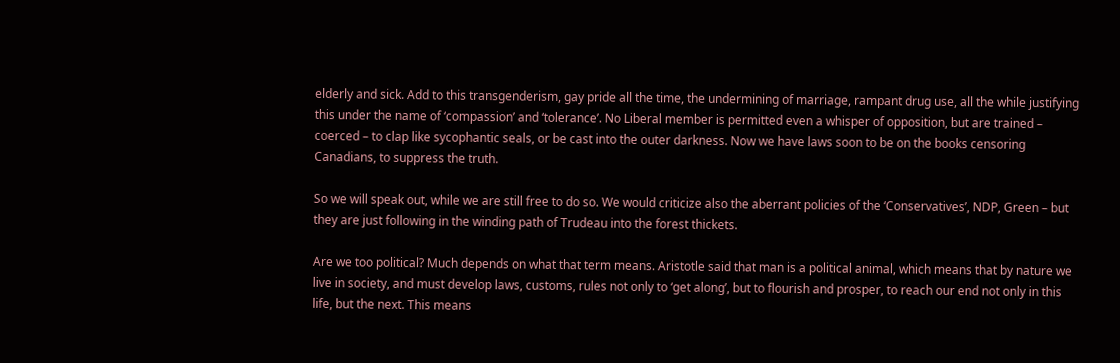elderly and sick. Add to this transgenderism, gay pride all the time, the undermining of marriage, rampant drug use, all the while justifying this under the name of ‘compassion’ and ‘tolerance’. No Liberal member is permitted even a whisper of opposition, but are trained – coerced – to clap like sycophantic seals, or be cast into the outer darkness. Now we have laws soon to be on the books censoring Canadians, to suppress the truth.

So we will speak out, while we are still free to do so. We would criticize also the aberrant policies of the ‘Conservatives’, NDP, Green – but they are just following in the winding path of Trudeau into the forest thickets.

Are we too political? Much depends on what that term means. Aristotle said that man is a political animal, which means that by nature we live in society, and must develop laws, customs, rules not only to ‘get along’, but to flourish and prosper, to reach our end not only in this life, but the next. This means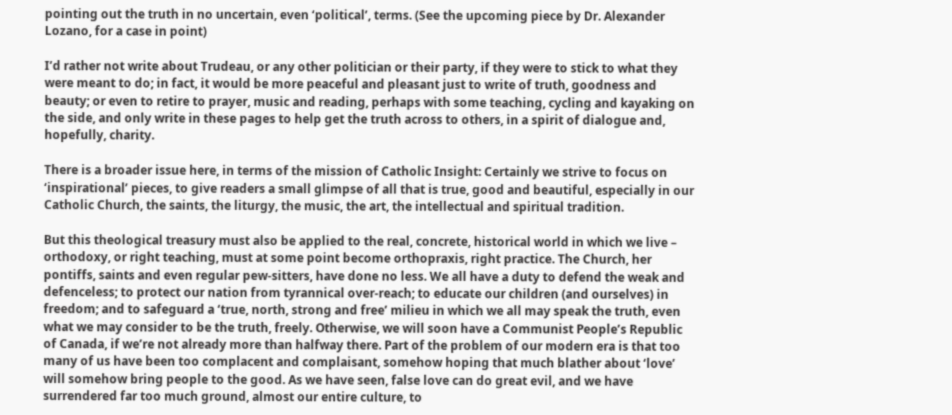pointing out the truth in no uncertain, even ‘political’, terms. (See the upcoming piece by Dr. Alexander Lozano, for a case in point)

I’d rather not write about Trudeau, or any other politician or their party, if they were to stick to what they were meant to do; in fact, it would be more peaceful and pleasant just to write of truth, goodness and beauty; or even to retire to prayer, music and reading, perhaps with some teaching, cycling and kayaking on the side, and only write in these pages to help get the truth across to others, in a spirit of dialogue and, hopefully, charity.

There is a broader issue here, in terms of the mission of Catholic Insight: Certainly we strive to focus on ‘inspirational’ pieces, to give readers a small glimpse of all that is true, good and beautiful, especially in our Catholic Church, the saints, the liturgy, the music, the art, the intellectual and spiritual tradition.

But this theological treasury must also be applied to the real, concrete, historical world in which we live – orthodoxy, or right teaching, must at some point become orthopraxis, right practice. The Church, her pontiffs, saints and even regular pew-sitters, have done no less. We all have a duty to defend the weak and defenceless; to protect our nation from tyrannical over-reach; to educate our children (and ourselves) in freedom; and to safeguard a ‘true, north, strong and free’ milieu in which we all may speak the truth, even what we may consider to be the truth, freely. Otherwise, we will soon have a Communist People’s Republic of Canada, if we’re not already more than halfway there. Part of the problem of our modern era is that too many of us have been too complacent and complaisant, somehow hoping that much blather about ‘love’ will somehow bring people to the good. As we have seen, false love can do great evil, and we have surrendered far too much ground, almost our entire culture, to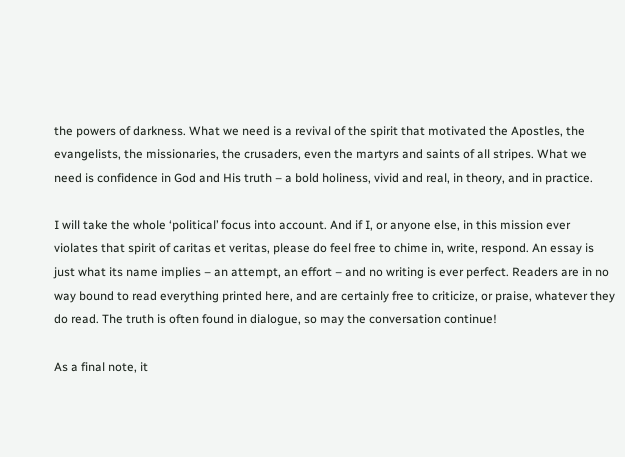the powers of darkness. What we need is a revival of the spirit that motivated the Apostles, the evangelists, the missionaries, the crusaders, even the martyrs and saints of all stripes. What we need is confidence in God and His truth – a bold holiness, vivid and real, in theory, and in practice.

I will take the whole ‘political’ focus into account. And if I, or anyone else, in this mission ever violates that spirit of caritas et veritas, please do feel free to chime in, write, respond. An essay is just what its name implies – an attempt, an effort – and no writing is ever perfect. Readers are in no way bound to read everything printed here, and are certainly free to criticize, or praise, whatever they do read. The truth is often found in dialogue, so may the conversation continue!

As a final note, it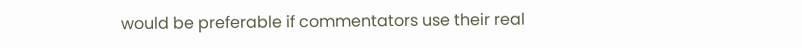would be preferable if commentators use their real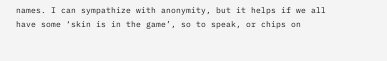names. I can sympathize with anonymity, but it helps if we all have some ‘skin is in the game’, so to speak, or chips on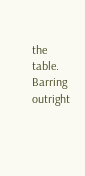the table. Barring outright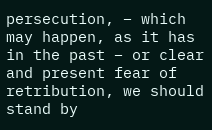persecution, – which may happen, as it has in the past – or clear and present fear of retribution, we should stand by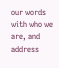our words with who we are, and address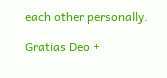each other personally.

Gratias Deo +